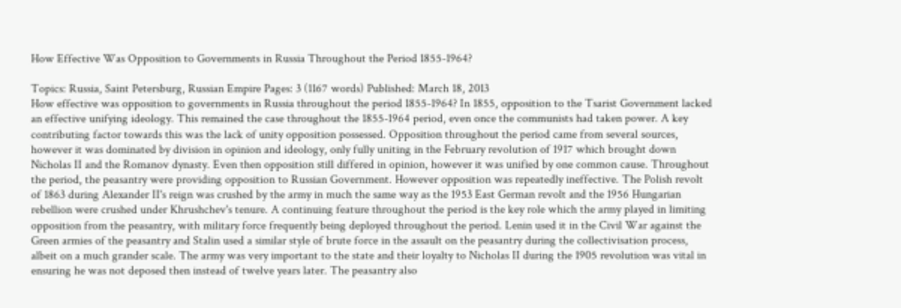How Effective Was Opposition to Governments in Russia Throughout the Period 1855-1964?

Topics: Russia, Saint Petersburg, Russian Empire Pages: 3 (1167 words) Published: March 18, 2013
How effective was opposition to governments in Russia throughout the period 1855-1964? In 1855, opposition to the Tsarist Government lacked an effective unifying ideology. This remained the case throughout the 1855-1964 period, even once the communists had taken power. A key contributing factor towards this was the lack of unity opposition possessed. Opposition throughout the period came from several sources, however it was dominated by division in opinion and ideology, only fully uniting in the February revolution of 1917 which brought down Nicholas II and the Romanov dynasty. Even then opposition still differed in opinion, however it was unified by one common cause. Throughout the period, the peasantry were providing opposition to Russian Government. However opposition was repeatedly ineffective. The Polish revolt of 1863 during Alexander II's reign was crushed by the army in much the same way as the 1953 East German revolt and the 1956 Hungarian rebellion were crushed under Khrushchev's tenure. A continuing feature throughout the period is the key role which the army played in limiting opposition from the peasantry, with military force frequently being deployed throughout the period. Lenin used it in the Civil War against the Green armies of the peasantry and Stalin used a similar style of brute force in the assault on the peasantry during the collectivisation process, albeit on a much grander scale. The army was very important to the state and their loyalty to Nicholas II during the 1905 revolution was vital in ensuring he was not deposed then instead of twelve years later. The peasantry also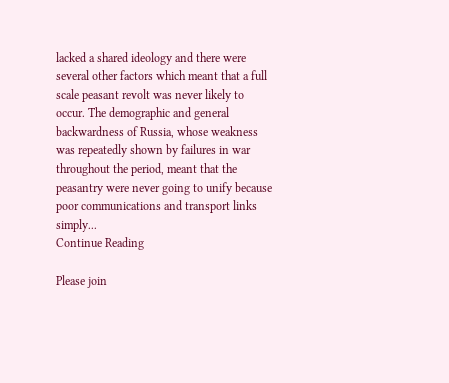lacked a shared ideology and there were several other factors which meant that a full scale peasant revolt was never likely to occur. The demographic and general backwardness of Russia, whose weakness was repeatedly shown by failures in war throughout the period, meant that the peasantry were never going to unify because poor communications and transport links simply...
Continue Reading

Please join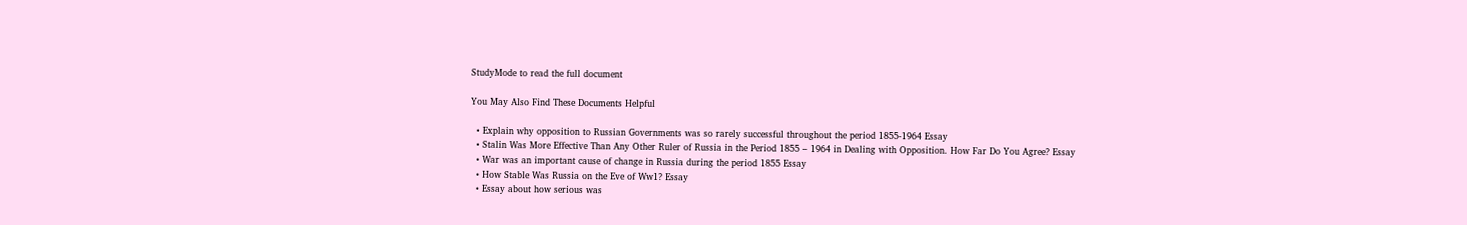StudyMode to read the full document

You May Also Find These Documents Helpful

  • Explain why opposition to Russian Governments was so rarely successful throughout the period 1855-1964 Essay
  • Stalin Was More Effective Than Any Other Ruler of Russia in the Period 1855 – 1964 in Dealing with Opposition. How Far Do You Agree? Essay
  • War was an important cause of change in Russia during the period 1855 Essay
  • How Stable Was Russia on the Eve of Ww1? Essay
  • Essay about how serious was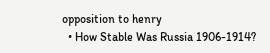opposition to henry
  • How Stable Was Russia 1906-1914?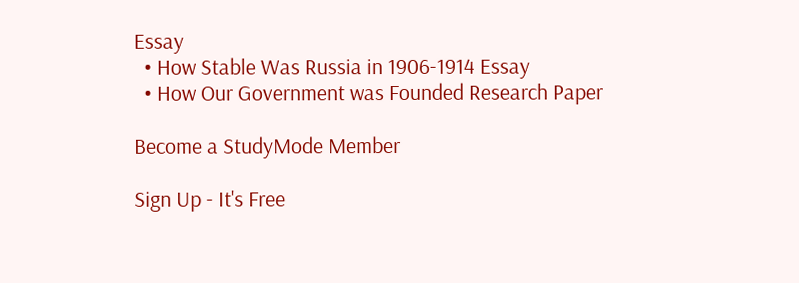Essay
  • How Stable Was Russia in 1906-1914 Essay
  • How Our Government was Founded Research Paper

Become a StudyMode Member

Sign Up - It's Free